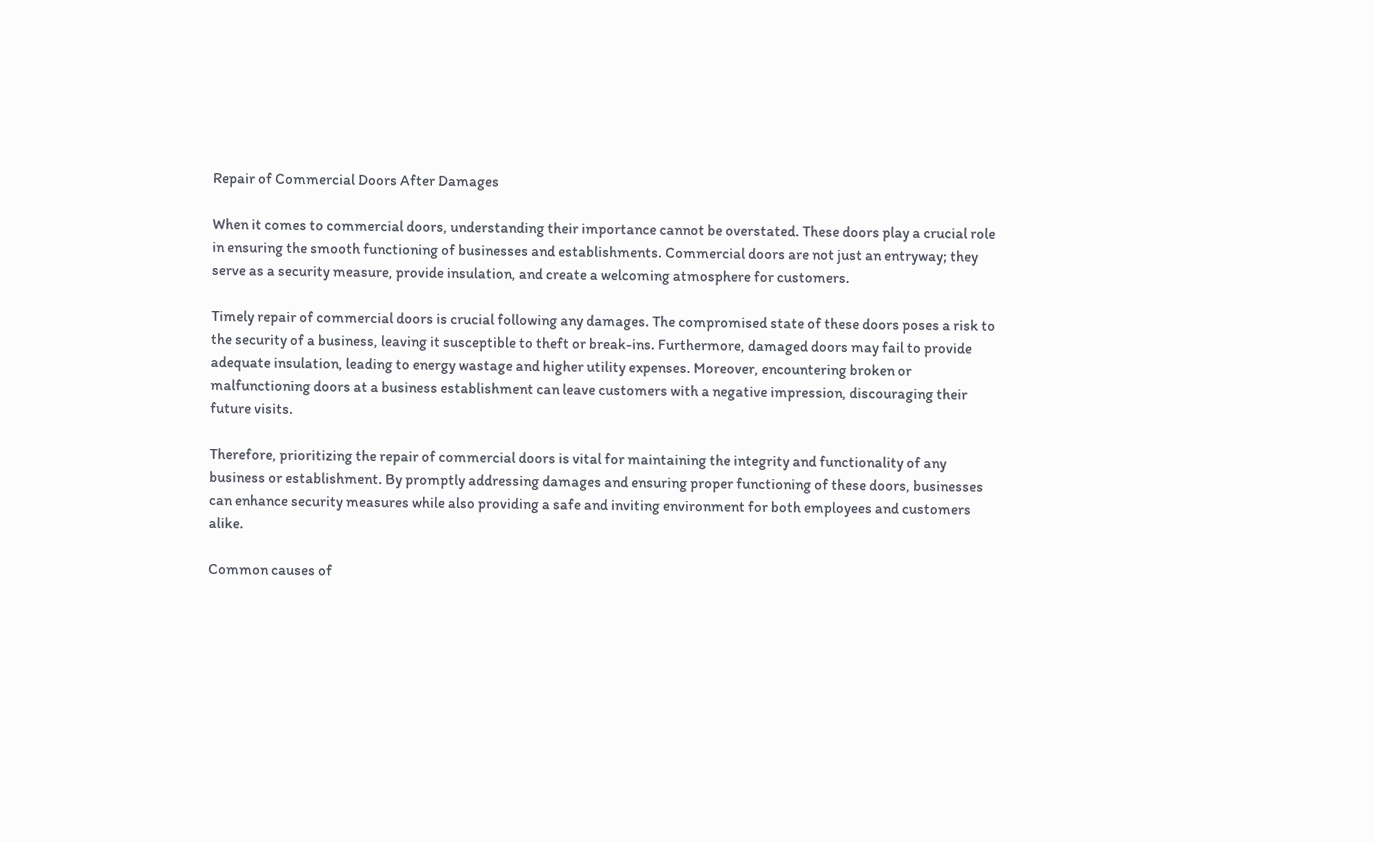Repair of Commercial Doors After Damages

When it comes to commercial doors, understanding their importance cannot be overstated. These doors play a crucial role in ensuring the smooth functioning of businesses and establishments. Commercial doors are not just an entryway; they serve as a security measure, provide insulation, and create a welcoming atmosphere for customers.

Timely repair of commercial doors is crucial following any damages. The compromised state of these doors poses a risk to the security of a business, leaving it susceptible to theft or break-ins. Furthermore, damaged doors may fail to provide adequate insulation, leading to energy wastage and higher utility expenses. Moreover, encountering broken or malfunctioning doors at a business establishment can leave customers with a negative impression, discouraging their future visits.

Therefore, prioritizing the repair of commercial doors is vital for maintaining the integrity and functionality of any business or establishment. By promptly addressing damages and ensuring proper functioning of these doors, businesses can enhance security measures while also providing a safe and inviting environment for both employees and customers alike.

Common causes of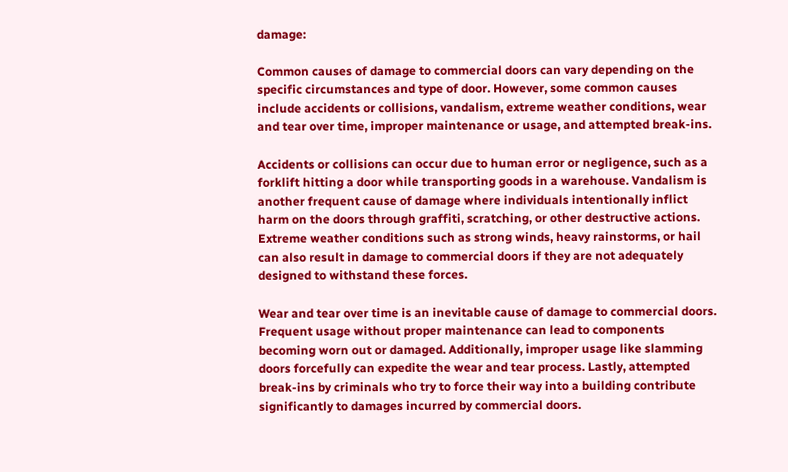damage:

Common causes of damage to commercial doors can vary depending on the specific circumstances and type of door. However, some common causes include accidents or collisions, vandalism, extreme weather conditions, wear and tear over time, improper maintenance or usage, and attempted break-ins.

Accidents or collisions can occur due to human error or negligence, such as a forklift hitting a door while transporting goods in a warehouse. Vandalism is another frequent cause of damage where individuals intentionally inflict harm on the doors through graffiti, scratching, or other destructive actions. Extreme weather conditions such as strong winds, heavy rainstorms, or hail can also result in damage to commercial doors if they are not adequately designed to withstand these forces.

Wear and tear over time is an inevitable cause of damage to commercial doors. Frequent usage without proper maintenance can lead to components becoming worn out or damaged. Additionally, improper usage like slamming doors forcefully can expedite the wear and tear process. Lastly, attempted break-ins by criminals who try to force their way into a building contribute significantly to damages incurred by commercial doors.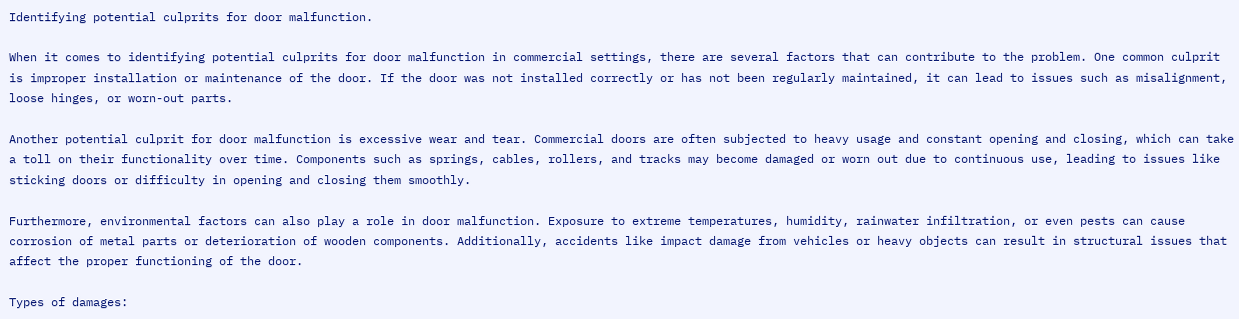Identifying potential culprits for door malfunction.

When it comes to identifying potential culprits for door malfunction in commercial settings, there are several factors that can contribute to the problem. One common culprit is improper installation or maintenance of the door. If the door was not installed correctly or has not been regularly maintained, it can lead to issues such as misalignment, loose hinges, or worn-out parts.

Another potential culprit for door malfunction is excessive wear and tear. Commercial doors are often subjected to heavy usage and constant opening and closing, which can take a toll on their functionality over time. Components such as springs, cables, rollers, and tracks may become damaged or worn out due to continuous use, leading to issues like sticking doors or difficulty in opening and closing them smoothly.

Furthermore, environmental factors can also play a role in door malfunction. Exposure to extreme temperatures, humidity, rainwater infiltration, or even pests can cause corrosion of metal parts or deterioration of wooden components. Additionally, accidents like impact damage from vehicles or heavy objects can result in structural issues that affect the proper functioning of the door.

Types of damages: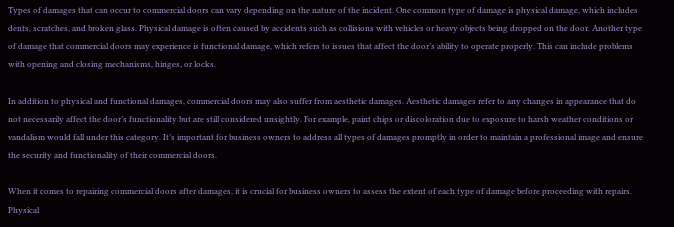Types of damages that can occur to commercial doors can vary depending on the nature of the incident. One common type of damage is physical damage, which includes dents, scratches, and broken glass. Physical damage is often caused by accidents such as collisions with vehicles or heavy objects being dropped on the door. Another type of damage that commercial doors may experience is functional damage, which refers to issues that affect the door’s ability to operate properly. This can include problems with opening and closing mechanisms, hinges, or locks.

In addition to physical and functional damages, commercial doors may also suffer from aesthetic damages. Aesthetic damages refer to any changes in appearance that do not necessarily affect the door’s functionality but are still considered unsightly. For example, paint chips or discoloration due to exposure to harsh weather conditions or vandalism would fall under this category. It’s important for business owners to address all types of damages promptly in order to maintain a professional image and ensure the security and functionality of their commercial doors.

When it comes to repairing commercial doors after damages, it is crucial for business owners to assess the extent of each type of damage before proceeding with repairs. Physical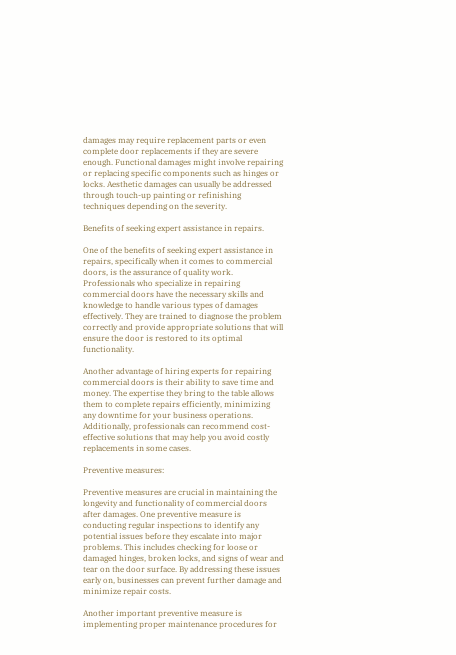damages may require replacement parts or even complete door replacements if they are severe enough. Functional damages might involve repairing or replacing specific components such as hinges or locks. Aesthetic damages can usually be addressed through touch-up painting or refinishing techniques depending on the severity.

Benefits of seeking expert assistance in repairs.

One of the benefits of seeking expert assistance in repairs, specifically when it comes to commercial doors, is the assurance of quality work. Professionals who specialize in repairing commercial doors have the necessary skills and knowledge to handle various types of damages effectively. They are trained to diagnose the problem correctly and provide appropriate solutions that will ensure the door is restored to its optimal functionality.

Another advantage of hiring experts for repairing commercial doors is their ability to save time and money. The expertise they bring to the table allows them to complete repairs efficiently, minimizing any downtime for your business operations. Additionally, professionals can recommend cost-effective solutions that may help you avoid costly replacements in some cases.

Preventive measures:

Preventive measures are crucial in maintaining the longevity and functionality of commercial doors after damages. One preventive measure is conducting regular inspections to identify any potential issues before they escalate into major problems. This includes checking for loose or damaged hinges, broken locks, and signs of wear and tear on the door surface. By addressing these issues early on, businesses can prevent further damage and minimize repair costs.

Another important preventive measure is implementing proper maintenance procedures for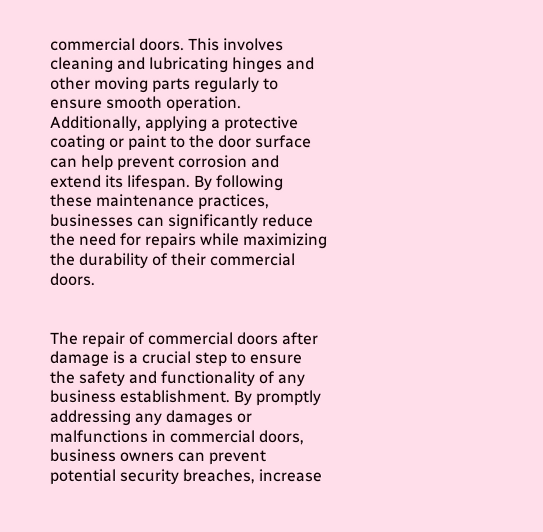commercial doors. This involves cleaning and lubricating hinges and other moving parts regularly to ensure smooth operation. Additionally, applying a protective coating or paint to the door surface can help prevent corrosion and extend its lifespan. By following these maintenance practices, businesses can significantly reduce the need for repairs while maximizing the durability of their commercial doors.


The repair of commercial doors after damage is a crucial step to ensure the safety and functionality of any business establishment. By promptly addressing any damages or malfunctions in commercial doors, business owners can prevent potential security breaches, increase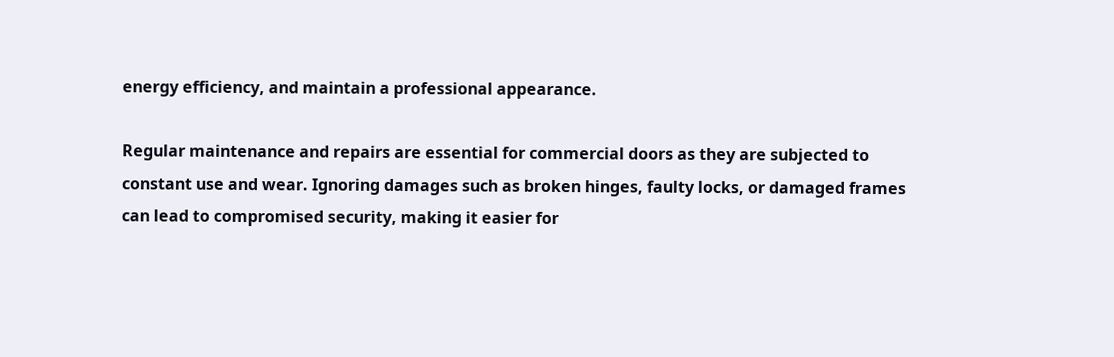energy efficiency, and maintain a professional appearance.

Regular maintenance and repairs are essential for commercial doors as they are subjected to constant use and wear. Ignoring damages such as broken hinges, faulty locks, or damaged frames can lead to compromised security, making it easier for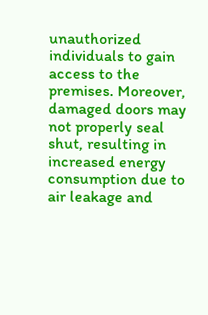unauthorized individuals to gain access to the premises. Moreover, damaged doors may not properly seal shut, resulting in increased energy consumption due to air leakage and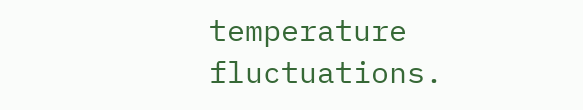temperature fluctuations.